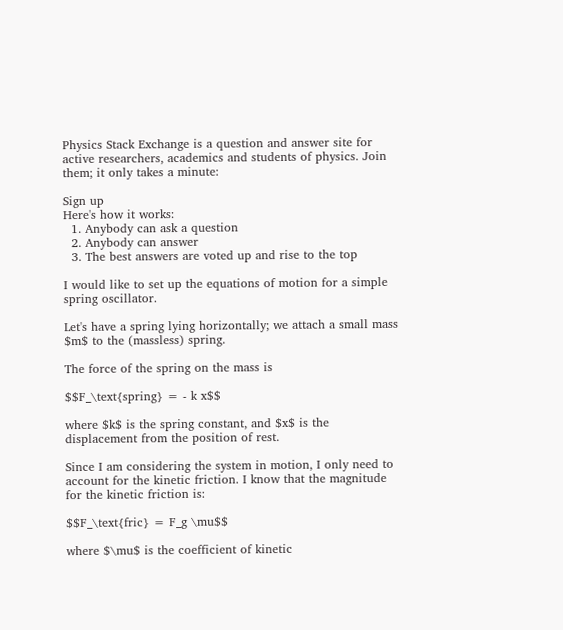Physics Stack Exchange is a question and answer site for active researchers, academics and students of physics. Join them; it only takes a minute:

Sign up
Here's how it works:
  1. Anybody can ask a question
  2. Anybody can answer
  3. The best answers are voted up and rise to the top

I would like to set up the equations of motion for a simple spring oscillator.

Let's have a spring lying horizontally; we attach a small mass $m$ to the (massless) spring.

The force of the spring on the mass is

$$F_\text{spring} = - k x$$

where $k$ is the spring constant, and $x$ is the displacement from the position of rest.

Since I am considering the system in motion, I only need to account for the kinetic friction. I know that the magnitude for the kinetic friction is:

$$F_\text{fric} = F_g \mu$$

where $\mu$ is the coefficient of kinetic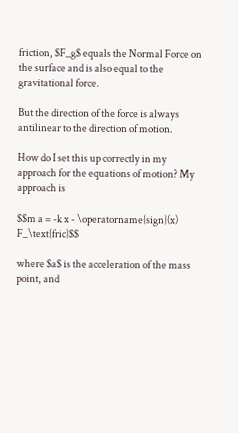friction, $F_g$ equals the Normal Force on the surface and is also equal to the gravitational force.

But the direction of the force is always antilinear to the direction of motion.

How do I set this up correctly in my approach for the equations of motion? My approach is

$$m a = -k x - \operatorname{sign}(x) F_\text{fric}$$

where $a$ is the acceleration of the mass point, and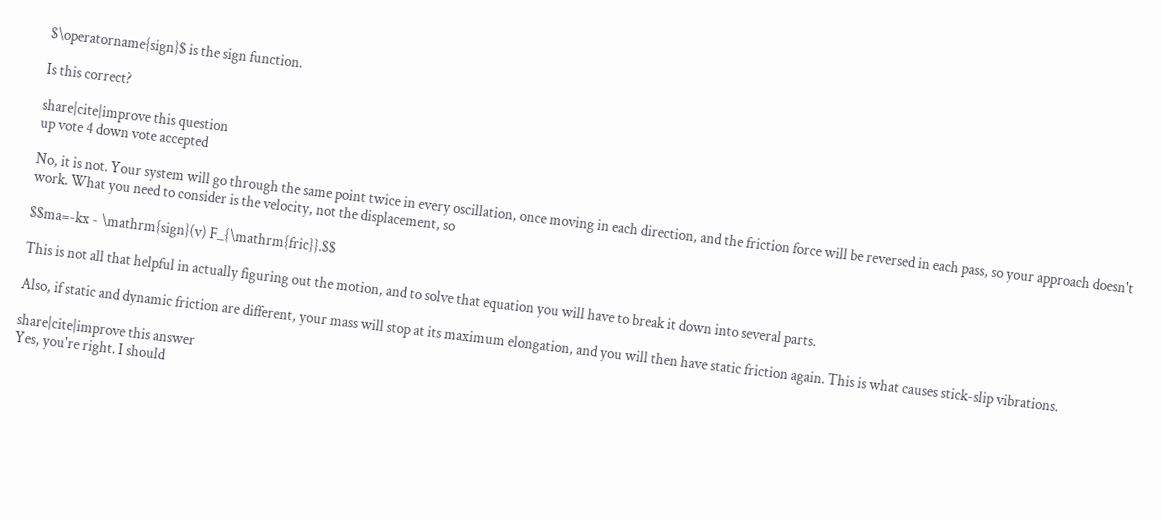$\operatorname{sign}$ is the sign function.

Is this correct?

share|cite|improve this question
up vote 4 down vote accepted

No, it is not. Your system will go through the same point twice in every oscillation, once moving in each direction, and the friction force will be reversed in each pass, so your approach doesn't work. What you need to consider is the velocity, not the displacement, so

$$ma=-kx - \mathrm{sign}(v) F_{\mathrm{fric}}.$$

This is not all that helpful in actually figuring out the motion, and to solve that equation you will have to break it down into several parts.

Also, if static and dynamic friction are different, your mass will stop at its maximum elongation, and you will then have static friction again. This is what causes stick-slip vibrations.

share|cite|improve this answer
Yes, you're right. I should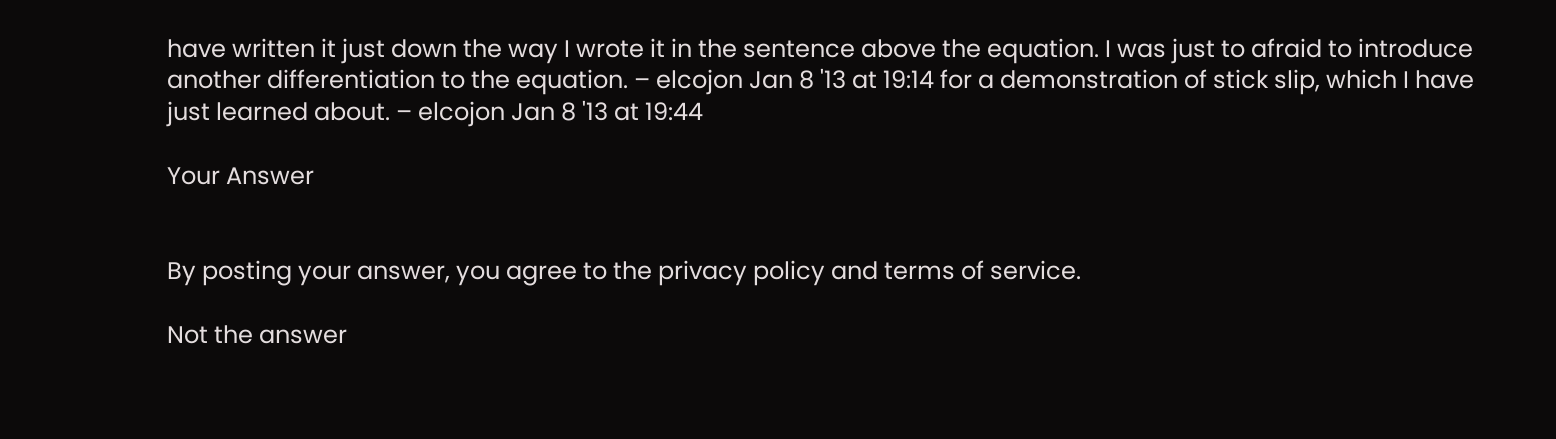have written it just down the way I wrote it in the sentence above the equation. I was just to afraid to introduce another differentiation to the equation. – elcojon Jan 8 '13 at 19:14 for a demonstration of stick slip, which I have just learned about. – elcojon Jan 8 '13 at 19:44

Your Answer


By posting your answer, you agree to the privacy policy and terms of service.

Not the answer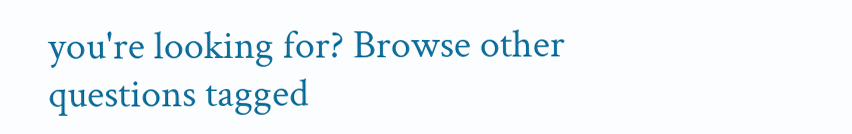you're looking for? Browse other questions tagged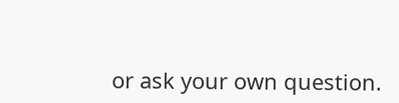or ask your own question.